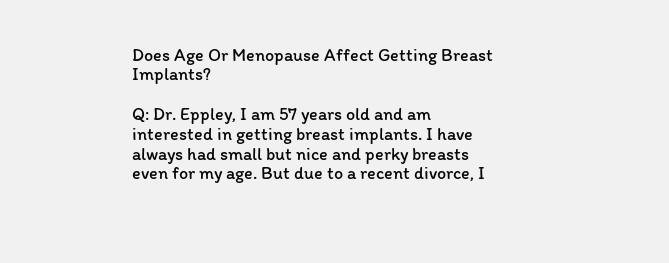Does Age Or Menopause Affect Getting Breast Implants?

Q: Dr. Eppley, I am 57 years old and am interested in getting breast implants. I have always had small but nice and perky breasts even for my age. But due to a recent divorce, I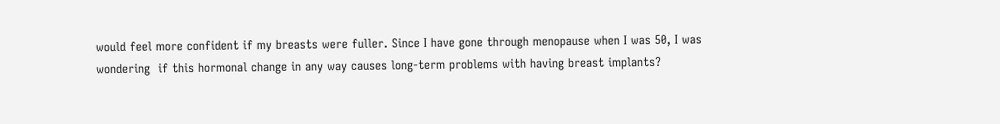would feel more confident if my breasts were fuller. Since I have gone through menopause when I was 50, I was wondering  if this hormonal change in any way causes long-term problems with having breast implants?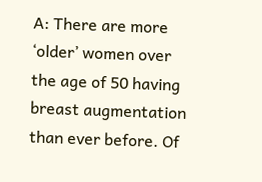A: There are more ‘older’ women over the age of 50 having breast augmentation than ever before. Of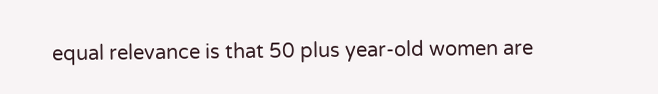equal relevance is that 50 plus year-old women are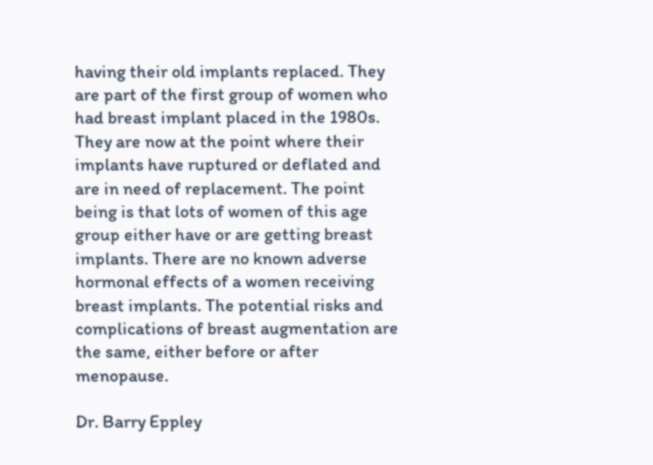having their old implants replaced. They are part of the first group of women who had breast implant placed in the 1980s. They are now at the point where their implants have ruptured or deflated and are in need of replacement. The point being is that lots of women of this age group either have or are getting breast implants. There are no known adverse hormonal effects of a women receiving breast implants. The potential risks and complications of breast augmentation are the same, either before or after menopause.

Dr. Barry Eppley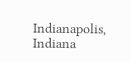Indianapolis, Indiana